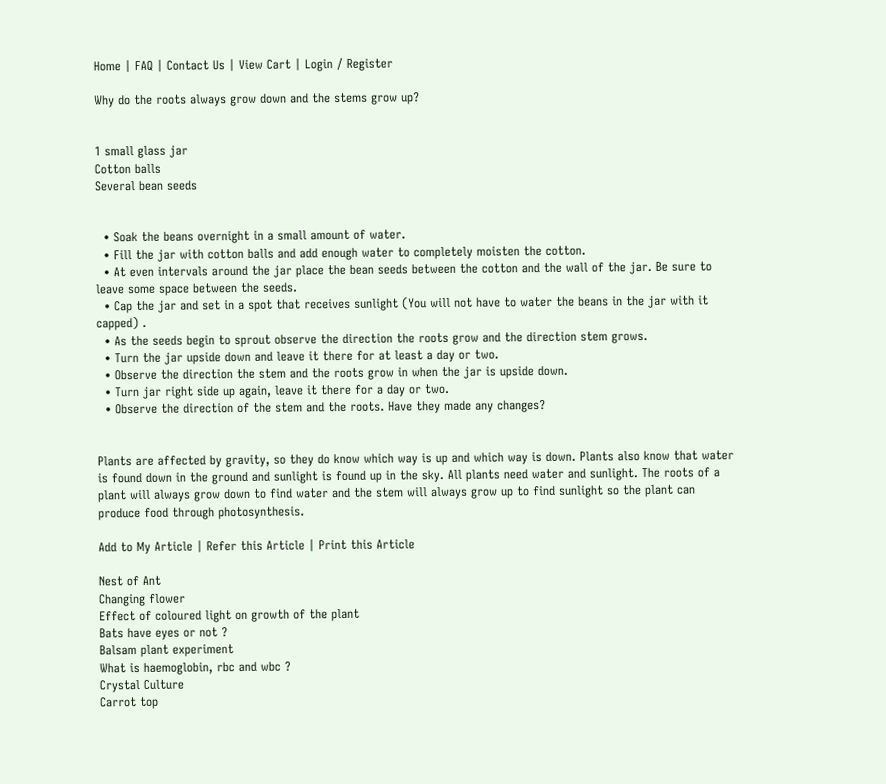Home | FAQ | Contact Us | View Cart | Login / Register

Why do the roots always grow down and the stems grow up?


1 small glass jar
Cotton balls
Several bean seeds


  • Soak the beans overnight in a small amount of water.
  • Fill the jar with cotton balls and add enough water to completely moisten the cotton.
  • At even intervals around the jar place the bean seeds between the cotton and the wall of the jar. Be sure to leave some space between the seeds.
  • Cap the jar and set in a spot that receives sunlight (You will not have to water the beans in the jar with it capped) .
  • As the seeds begin to sprout observe the direction the roots grow and the direction stem grows.
  • Turn the jar upside down and leave it there for at least a day or two.
  • Observe the direction the stem and the roots grow in when the jar is upside down.
  • Turn jar right side up again, leave it there for a day or two.
  • Observe the direction of the stem and the roots. Have they made any changes?


Plants are affected by gravity, so they do know which way is up and which way is down. Plants also know that water is found down in the ground and sunlight is found up in the sky. All plants need water and sunlight. The roots of a plant will always grow down to find water and the stem will always grow up to find sunlight so the plant can produce food through photosynthesis.

Add to My Article | Refer this Article | Print this Article

Nest of Ant
Changing flower
Effect of coloured light on growth of the plant
Bats have eyes or not ?
Balsam plant experiment
What is haemoglobin, rbc and wbc ?
Crystal Culture
Carrot top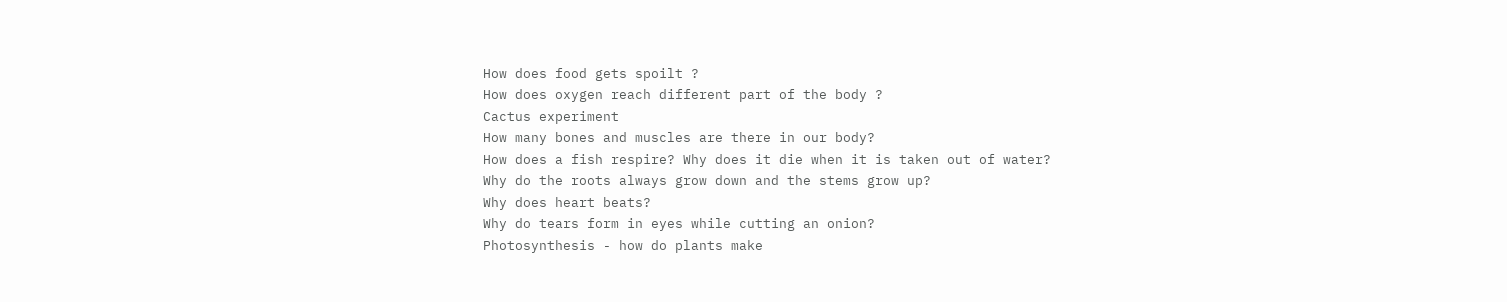How does food gets spoilt ?
How does oxygen reach different part of the body ?
Cactus experiment
How many bones and muscles are there in our body?
How does a fish respire? Why does it die when it is taken out of water?
Why do the roots always grow down and the stems grow up?
Why does heart beats?
Why do tears form in eyes while cutting an onion?
Photosynthesis - how do plants make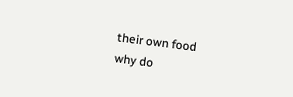their own food
why do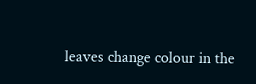leaves change colour in the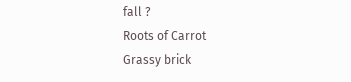fall ?
Roots of Carrot
Grassy brick